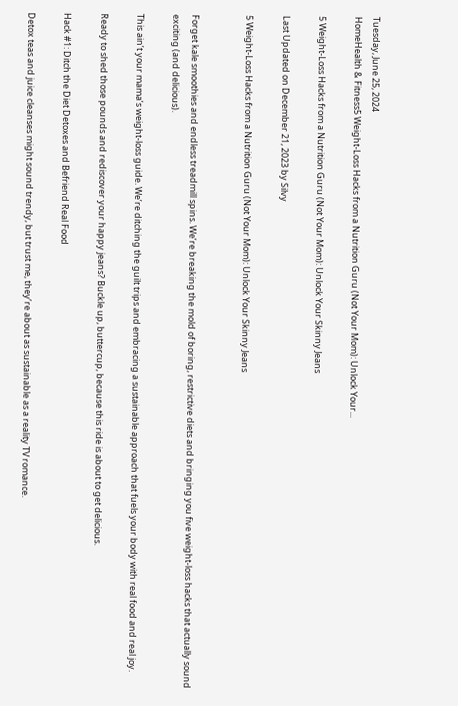Tuesday, June 25, 2024
HomeHealth & Fitness5 Weight-Loss Hacks from a Nutrition Guru (Not Your Mom): Unlock Your...

5 Weight-Loss Hacks from a Nutrition Guru (Not Your Mom): Unlock Your Skinny Jeans

Last Updated on December 21, 2023 by Silvy

5 Weight-Loss Hacks from a Nutrition Guru (Not Your Mom): Unlock Your Skinny Jeans


Forget kale smoothies and endless treadmill spins. We’re breaking the mold of boring, restrictive diets and bringing you five weight-loss hacks that actually sound exciting (and delicious).

This ain’t your mama’s weight-loss guide. We’re ditching the guilt trips and embracing a sustainable approach that fuels your body with real food and real joy.

Ready to shed those pounds and rediscover your happy jeans? Buckle up, buttercup, because this ride is about to get delicious.

Hack #1: Ditch the Diet Detoxes and Befriend Real Food

Detox teas and juice cleanses might sound trendy, but trust me, they’re about as sustainable as a reality TV romance.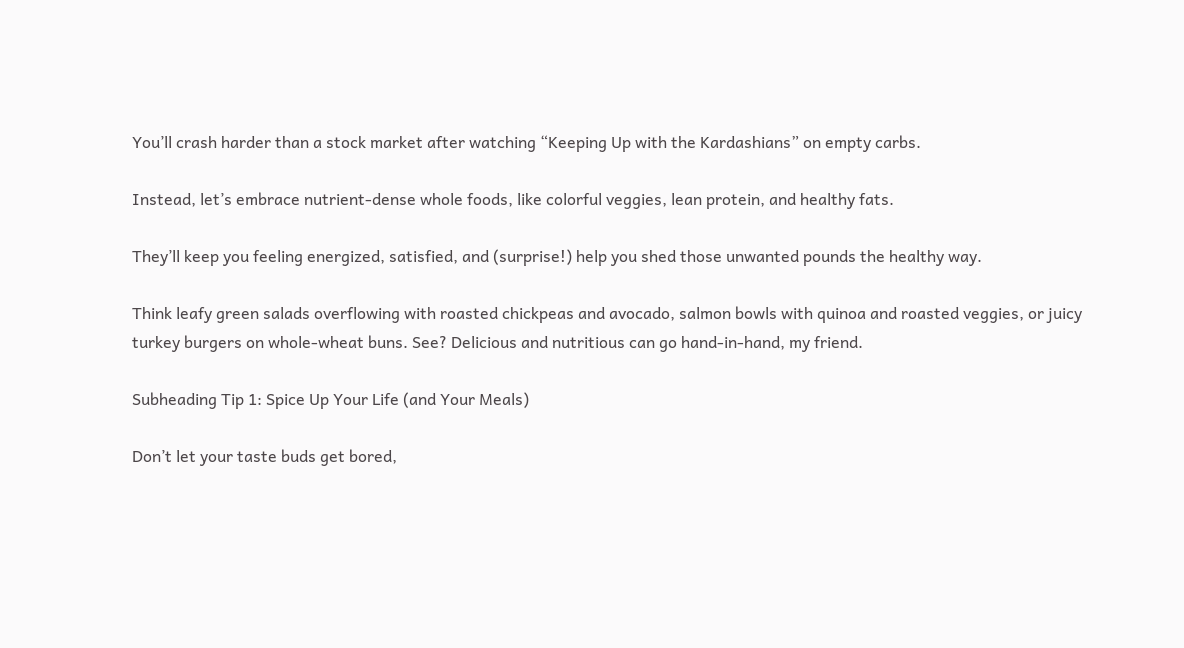You’ll crash harder than a stock market after watching “Keeping Up with the Kardashians” on empty carbs.

Instead, let’s embrace nutrient-dense whole foods, like colorful veggies, lean protein, and healthy fats.

They’ll keep you feeling energized, satisfied, and (surprise!) help you shed those unwanted pounds the healthy way.

Think leafy green salads overflowing with roasted chickpeas and avocado, salmon bowls with quinoa and roasted veggies, or juicy turkey burgers on whole-wheat buns. See? Delicious and nutritious can go hand-in-hand, my friend.

Subheading Tip 1: Spice Up Your Life (and Your Meals)

Don’t let your taste buds get bored,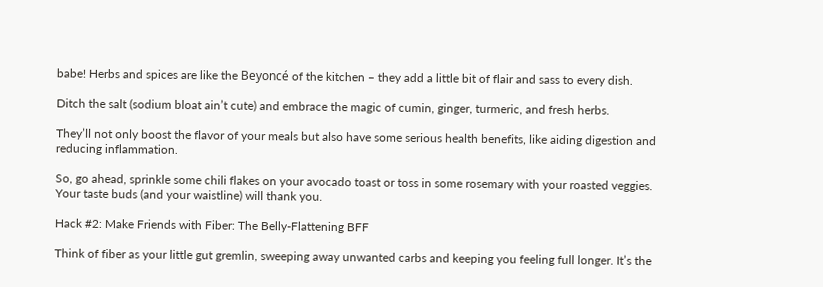babe! Herbs and spices are like the Beyoncé of the kitchen – they add a little bit of flair and sass to every dish.

Ditch the salt (sodium bloat ain’t cute) and embrace the magic of cumin, ginger, turmeric, and fresh herbs.

They’ll not only boost the flavor of your meals but also have some serious health benefits, like aiding digestion and reducing inflammation.

So, go ahead, sprinkle some chili flakes on your avocado toast or toss in some rosemary with your roasted veggies. Your taste buds (and your waistline) will thank you.

Hack #2: Make Friends with Fiber: The Belly-Flattening BFF

Think of fiber as your little gut gremlin, sweeping away unwanted carbs and keeping you feeling full longer. It’s the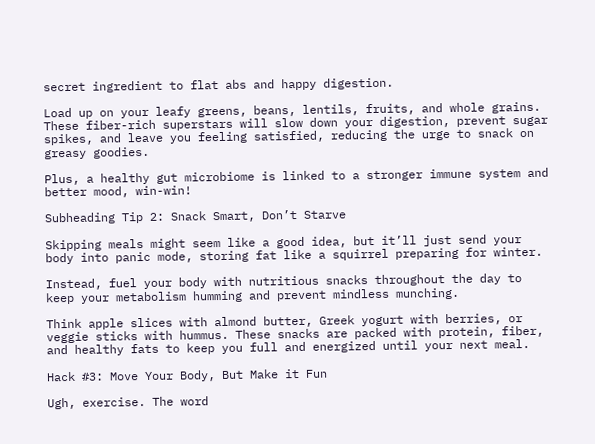secret ingredient to flat abs and happy digestion.

Load up on your leafy greens, beans, lentils, fruits, and whole grains. These fiber-rich superstars will slow down your digestion, prevent sugar spikes, and leave you feeling satisfied, reducing the urge to snack on greasy goodies.

Plus, a healthy gut microbiome is linked to a stronger immune system and better mood, win-win!

Subheading Tip 2: Snack Smart, Don’t Starve

Skipping meals might seem like a good idea, but it’ll just send your body into panic mode, storing fat like a squirrel preparing for winter.

Instead, fuel your body with nutritious snacks throughout the day to keep your metabolism humming and prevent mindless munching.

Think apple slices with almond butter, Greek yogurt with berries, or veggie sticks with hummus. These snacks are packed with protein, fiber, and healthy fats to keep you full and energized until your next meal.

Hack #3: Move Your Body, But Make it Fun

Ugh, exercise. The word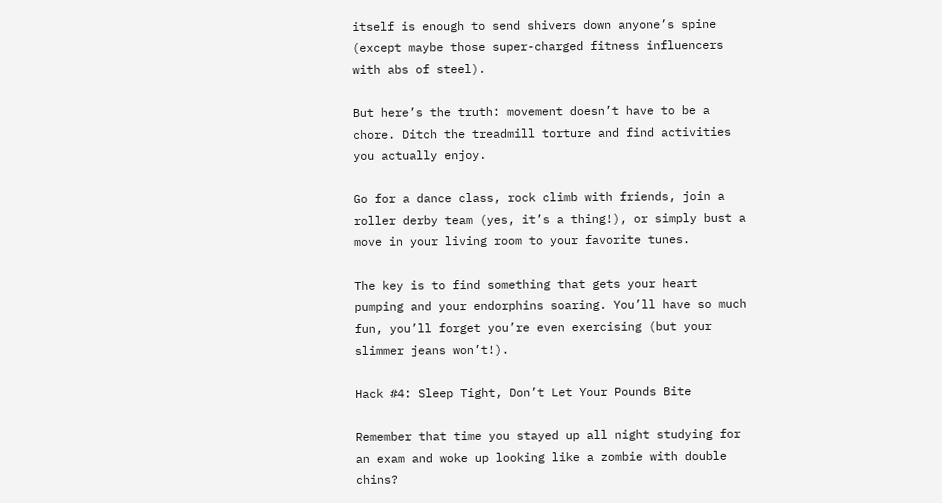itself is enough to send shivers down anyone’s spine (except maybe those super-charged fitness influencers with abs of steel).

But here’s the truth: movement doesn’t have to be a chore. Ditch the treadmill torture and find activities you actually enjoy.

Go for a dance class, rock climb with friends, join a roller derby team (yes, it’s a thing!), or simply bust a move in your living room to your favorite tunes.

The key is to find something that gets your heart pumping and your endorphins soaring. You’ll have so much fun, you’ll forget you’re even exercising (but your slimmer jeans won’t!).

Hack #4: Sleep Tight, Don’t Let Your Pounds Bite

Remember that time you stayed up all night studying for an exam and woke up looking like a zombie with double chins?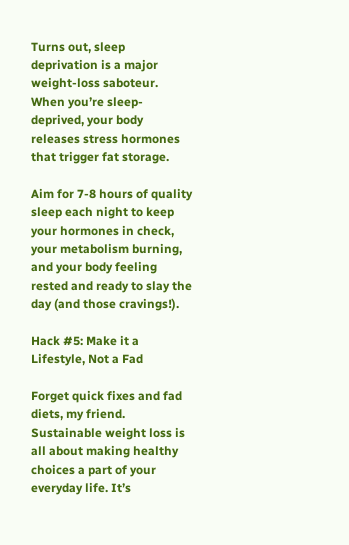Turns out, sleep deprivation is a major weight-loss saboteur. When you’re sleep-deprived, your body releases stress hormones that trigger fat storage.

Aim for 7-8 hours of quality sleep each night to keep your hormones in check, your metabolism burning, and your body feeling rested and ready to slay the day (and those cravings!).

Hack #5: Make it a Lifestyle, Not a Fad

Forget quick fixes and fad diets, my friend. Sustainable weight loss is all about making healthy choices a part of your everyday life. It’s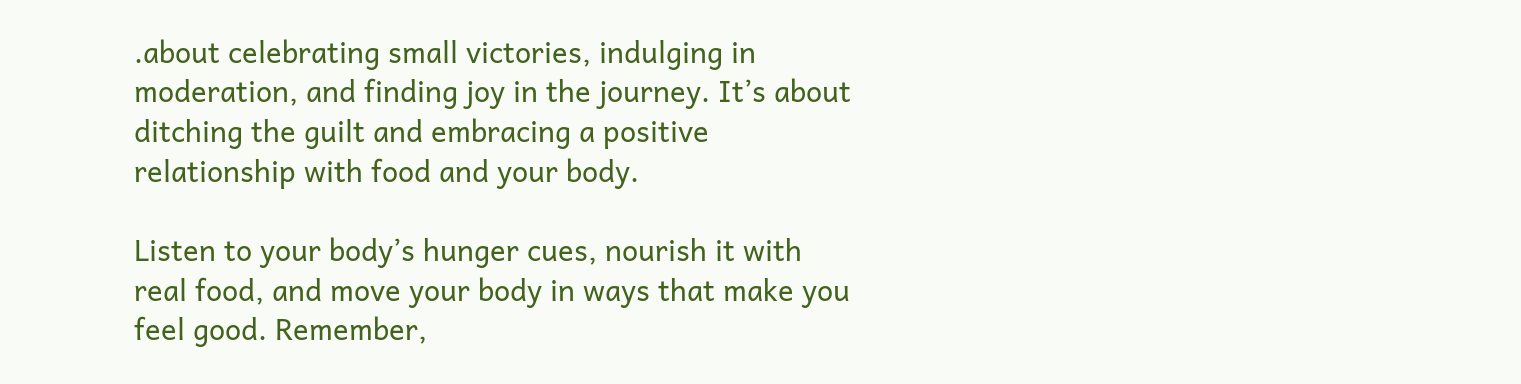.about celebrating small victories, indulging in moderation, and finding joy in the journey. It’s about ditching the guilt and embracing a positive relationship with food and your body.

Listen to your body’s hunger cues, nourish it with real food, and move your body in ways that make you feel good. Remember,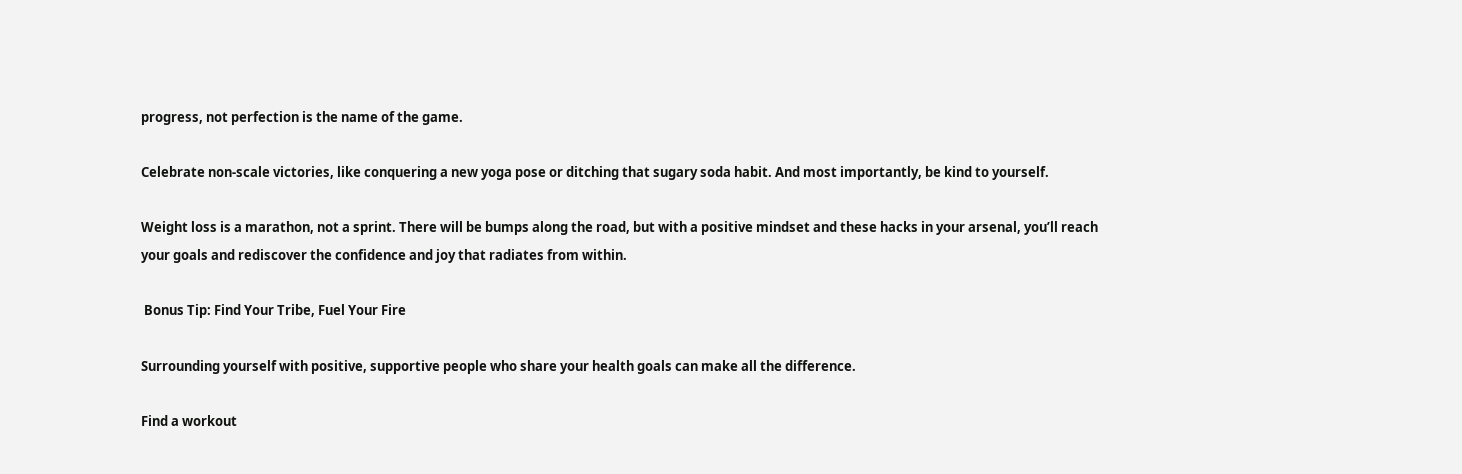progress, not perfection is the name of the game.

Celebrate non-scale victories, like conquering a new yoga pose or ditching that sugary soda habit. And most importantly, be kind to yourself.

Weight loss is a marathon, not a sprint. There will be bumps along the road, but with a positive mindset and these hacks in your arsenal, you’ll reach your goals and rediscover the confidence and joy that radiates from within.

 Bonus Tip: Find Your Tribe, Fuel Your Fire

Surrounding yourself with positive, supportive people who share your health goals can make all the difference.

Find a workout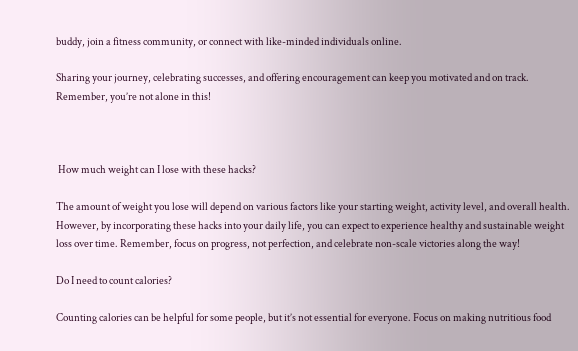buddy, join a fitness community, or connect with like-minded individuals online.

Sharing your journey, celebrating successes, and offering encouragement can keep you motivated and on track. Remember, you’re not alone in this!



 How much weight can I lose with these hacks?

The amount of weight you lose will depend on various factors like your starting weight, activity level, and overall health. However, by incorporating these hacks into your daily life, you can expect to experience healthy and sustainable weight loss over time. Remember, focus on progress, not perfection, and celebrate non-scale victories along the way!

Do I need to count calories?

Counting calories can be helpful for some people, but it’s not essential for everyone. Focus on making nutritious food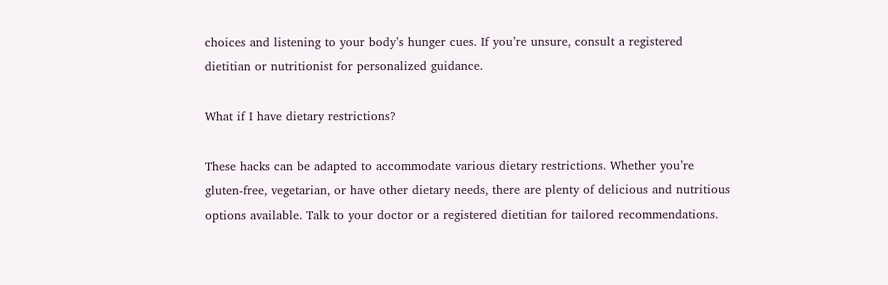choices and listening to your body’s hunger cues. If you’re unsure, consult a registered dietitian or nutritionist for personalized guidance.

What if I have dietary restrictions?

These hacks can be adapted to accommodate various dietary restrictions. Whether you’re gluten-free, vegetarian, or have other dietary needs, there are plenty of delicious and nutritious options available. Talk to your doctor or a registered dietitian for tailored recommendations.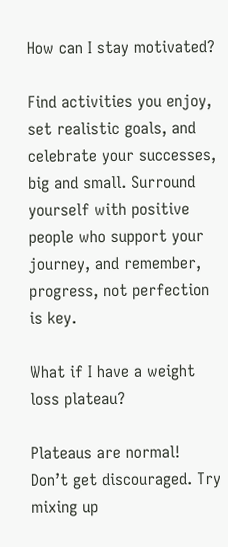How can I stay motivated?

Find activities you enjoy, set realistic goals, and celebrate your successes, big and small. Surround yourself with positive people who support your journey, and remember, progress, not perfection is key.

What if I have a weight loss plateau?

Plateaus are normal! Don’t get discouraged. Try mixing up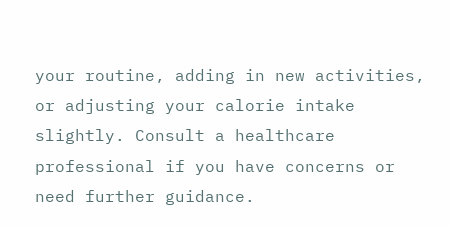your routine, adding in new activities, or adjusting your calorie intake slightly. Consult a healthcare professional if you have concerns or need further guidance.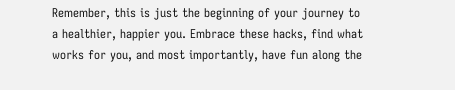Remember, this is just the beginning of your journey to a healthier, happier you. Embrace these hacks, find what works for you, and most importantly, have fun along the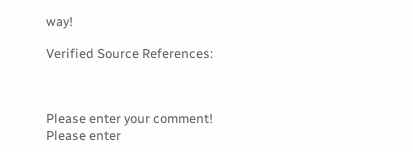way!

Verified Source References:



Please enter your comment!
Please enter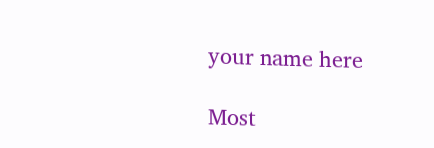your name here

Most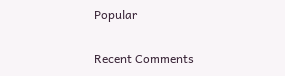Popular

Recent Comments